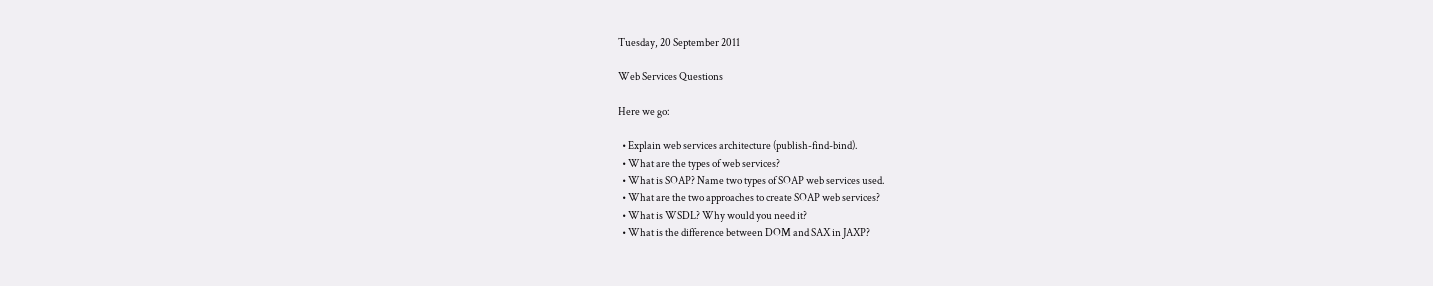Tuesday, 20 September 2011

Web Services Questions

Here we go:

  • Explain web services architecture (publish-find-bind).
  • What are the types of web services?
  • What is SOAP? Name two types of SOAP web services used.
  • What are the two approaches to create SOAP web services?
  • What is WSDL? Why would you need it?
  • What is the difference between DOM and SAX in JAXP?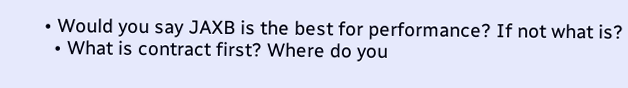• Would you say JAXB is the best for performance? If not what is?
  • What is contract first? Where do you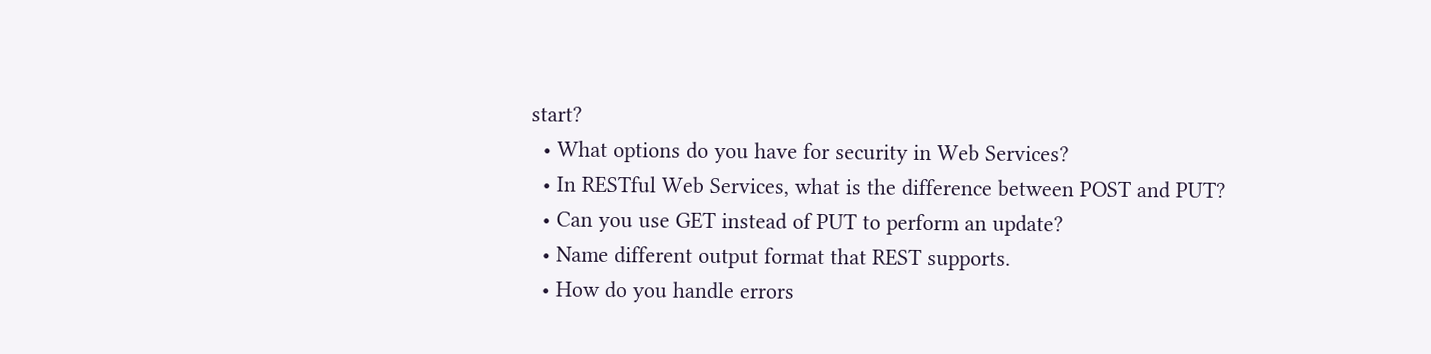start?
  • What options do you have for security in Web Services?
  • In RESTful Web Services, what is the difference between POST and PUT?
  • Can you use GET instead of PUT to perform an update?
  • Name different output format that REST supports.
  • How do you handle errors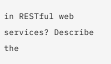in RESTful web services? Describe the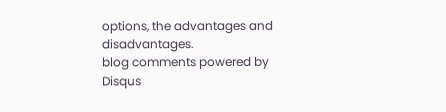options, the advantages and disadvantages.
blog comments powered by Disqus